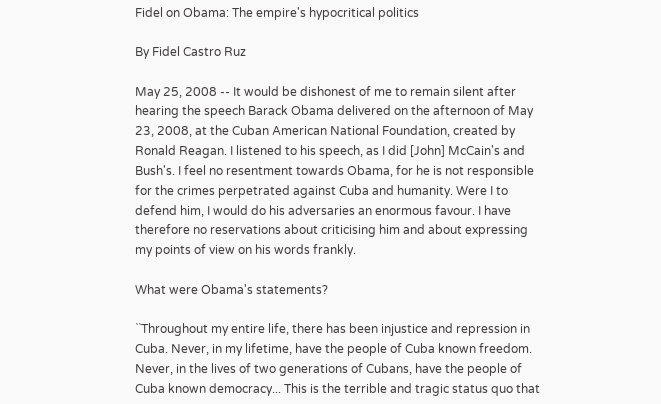Fidel on Obama: The empire's hypocritical politics

By Fidel Castro Ruz

May 25, 2008 -- It would be dishonest of me to remain silent after hearing the speech Barack Obama delivered on the afternoon of May 23, 2008, at the Cuban American National Foundation, created by Ronald Reagan. I listened to his speech, as I did [John] McCain's and Bush's. I feel no resentment towards Obama, for he is not responsible for the crimes perpetrated against Cuba and humanity. Were I to defend him, I would do his adversaries an enormous favour. I have therefore no reservations about criticising him and about expressing my points of view on his words frankly.

What were Obama's statements?

``Throughout my entire life, there has been injustice and repression in Cuba. Never, in my lifetime, have the people of Cuba known freedom. Never, in the lives of two generations of Cubans, have the people of Cuba known democracy... This is the terrible and tragic status quo that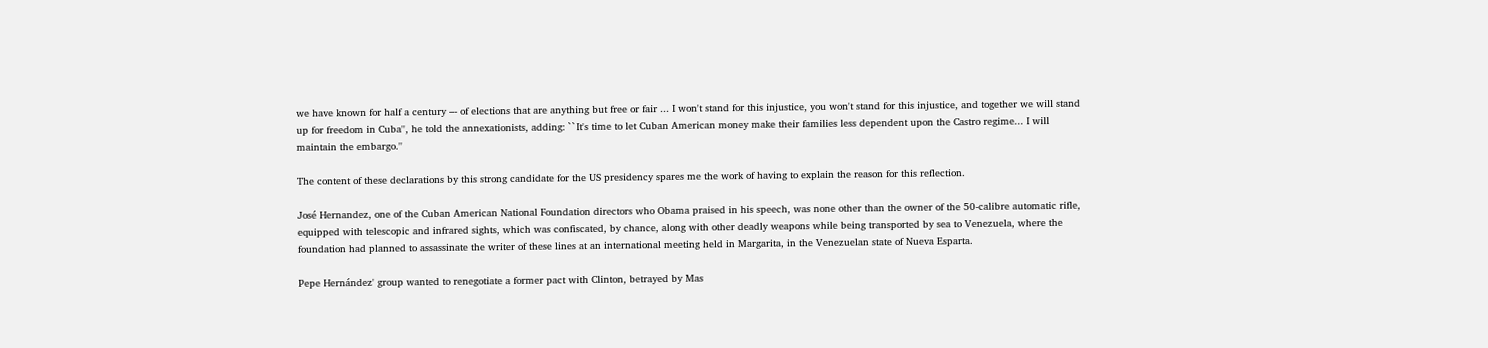we have known for half a century –- of elections that are anything but free or fair ... I won't stand for this injustice, you won't stand for this injustice, and together we will stand up for freedom in Cuba'', he told the annexationists, adding: ``It's time to let Cuban American money make their families less dependent upon the Castro regime... I will maintain the embargo.''

The content of these declarations by this strong candidate for the US presidency spares me the work of having to explain the reason for this reflection.

José Hernandez, one of the Cuban American National Foundation directors who Obama praised in his speech, was none other than the owner of the 50-calibre automatic rifle, equipped with telescopic and infrared sights, which was confiscated, by chance, along with other deadly weapons while being transported by sea to Venezuela, where the foundation had planned to assassinate the writer of these lines at an international meeting held in Margarita, in the Venezuelan state of Nueva Esparta.

Pepe Hernández' group wanted to renegotiate a former pact with Clinton, betrayed by Mas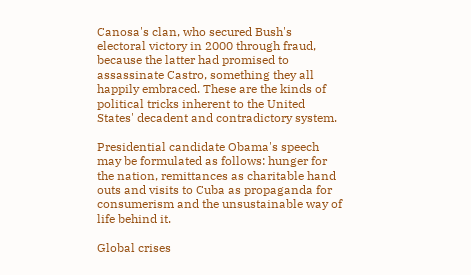Canosa's clan, who secured Bush's electoral victory in 2000 through fraud, because the latter had promised to assassinate Castro, something they all happily embraced. These are the kinds of political tricks inherent to the United States' decadent and contradictory system.

Presidential candidate Obama's speech may be formulated as follows: hunger for the nation, remittances as charitable hand outs and visits to Cuba as propaganda for consumerism and the unsustainable way of life behind it.

Global crises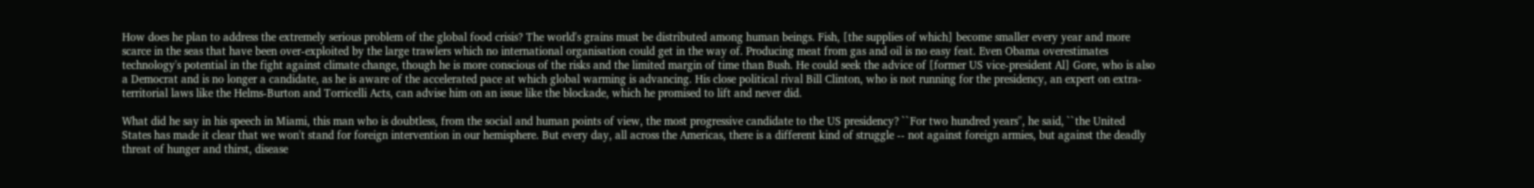How does he plan to address the extremely serious problem of the global food crisis? The world's grains must be distributed among human beings. Fish, [the supplies of which] become smaller every year and more scarce in the seas that have been over-exploited by the large trawlers which no international organisation could get in the way of. Producing meat from gas and oil is no easy feat. Even Obama overestimates technology's potential in the fight against climate change, though he is more conscious of the risks and the limited margin of time than Bush. He could seek the advice of [former US vice-president Al] Gore, who is also a Democrat and is no longer a candidate, as he is aware of the accelerated pace at which global warming is advancing. His close political rival Bill Clinton, who is not running for the presidency, an expert on extra-territorial laws like the Helms-Burton and Torricelli Acts, can advise him on an issue like the blockade, which he promised to lift and never did.

What did he say in his speech in Miami, this man who is doubtless, from the social and human points of view, the most progressive candidate to the US presidency? ``For two hundred years'', he said, ``the United States has made it clear that we won't stand for foreign intervention in our hemisphere. But every day, all across the Americas, there is a different kind of struggle -- not against foreign armies, but against the deadly threat of hunger and thirst, disease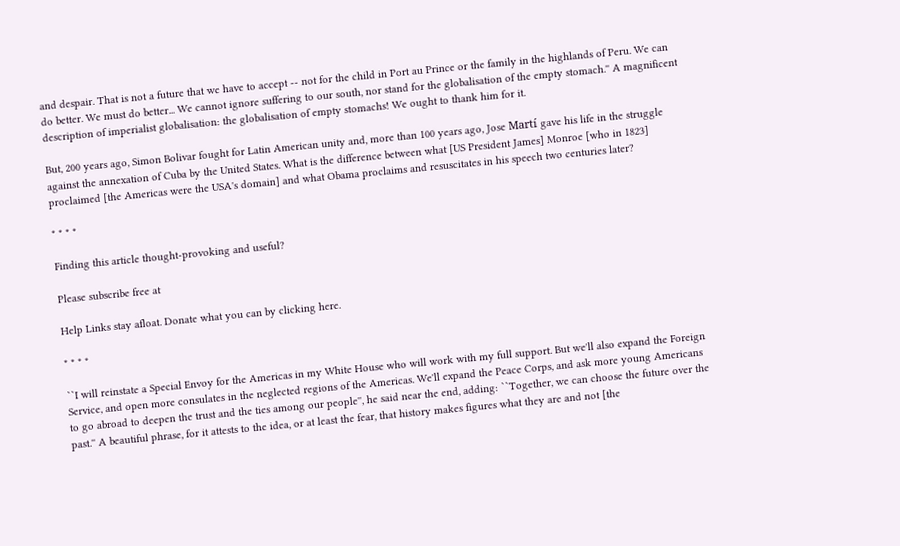and despair. That is not a future that we have to accept -- not for the child in Port au Prince or the family in the highlands of Peru. We can do better. We must do better... We cannot ignore suffering to our south, nor stand for the globalisation of the empty stomach.'' A magnificent description of imperialist globalisation: the globalisation of empty stomachs! We ought to thank him for it.

But, 200 years ago, Simon Bolivar fought for Latin American unity and, more than 100 years ago, Jose Martí gave his life in the struggle against the annexation of Cuba by the United States. What is the difference between what [US President James] Monroe [who in 1823] proclaimed [the Americas were the USA's domain] and what Obama proclaims and resuscitates in his speech two centuries later?

* * * *

Finding this article thought-provoking and useful?

Please subscribe free at

Help Links stay afloat. Donate what you can by clicking here.

* * * *

``I will reinstate a Special Envoy for the Americas in my White House who will work with my full support. But we'll also expand the Foreign Service, and open more consulates in the neglected regions of the Americas. We'll expand the Peace Corps, and ask more young Americans to go abroad to deepen the trust and the ties among our people'', he said near the end, adding: ``Together, we can choose the future over the past.'' A beautiful phrase, for it attests to the idea, or at least the fear, that history makes figures what they are and not [the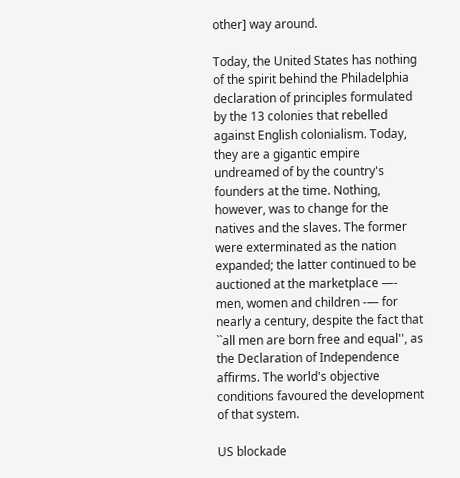other] way around.

Today, the United States has nothing of the spirit behind the Philadelphia declaration of principles formulated by the 13 colonies that rebelled against English colonialism. Today, they are a gigantic empire undreamed of by the country's founders at the time. Nothing, however, was to change for the natives and the slaves. The former were exterminated as the nation expanded; the latter continued to be auctioned at the marketplace —- men, women and children -— for nearly a century, despite the fact that ``all men are born free and equal'', as the Declaration of Independence affirms. The world's objective conditions favoured the development of that system.

US blockade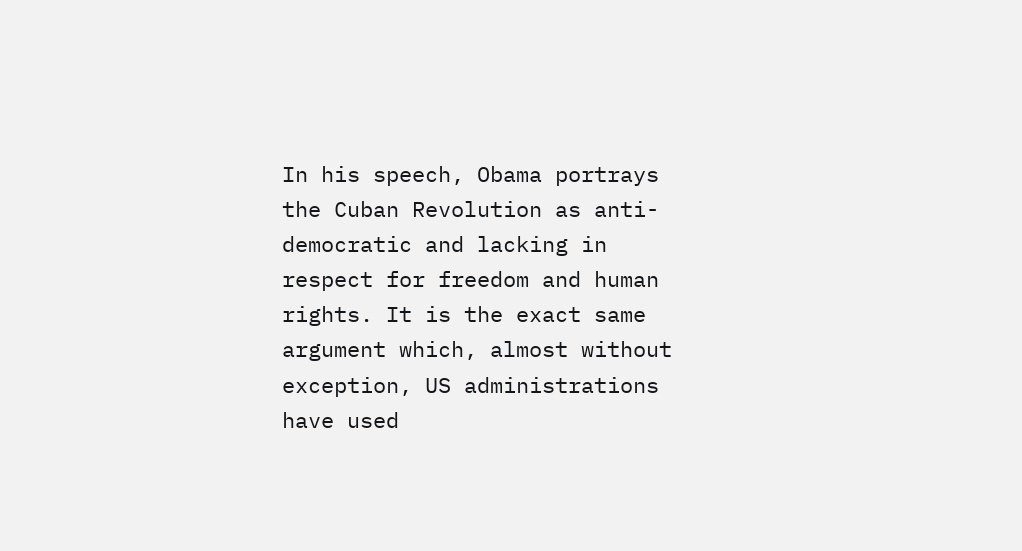In his speech, Obama portrays the Cuban Revolution as anti-democratic and lacking in respect for freedom and human rights. It is the exact same argument which, almost without exception, US administrations have used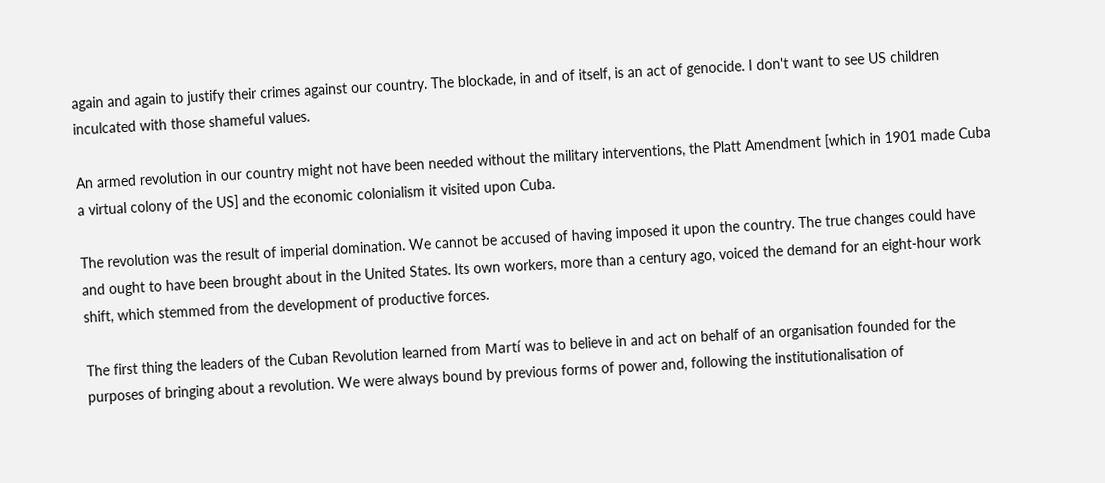again and again to justify their crimes against our country. The blockade, in and of itself, is an act of genocide. I don't want to see US children inculcated with those shameful values.

An armed revolution in our country might not have been needed without the military interventions, the Platt Amendment [which in 1901 made Cuba a virtual colony of the US] and the economic colonialism it visited upon Cuba.

The revolution was the result of imperial domination. We cannot be accused of having imposed it upon the country. The true changes could have and ought to have been brought about in the United States. Its own workers, more than a century ago, voiced the demand for an eight-hour work shift, which stemmed from the development of productive forces.

The first thing the leaders of the Cuban Revolution learned from Martí was to believe in and act on behalf of an organisation founded for the purposes of bringing about a revolution. We were always bound by previous forms of power and, following the institutionalisation of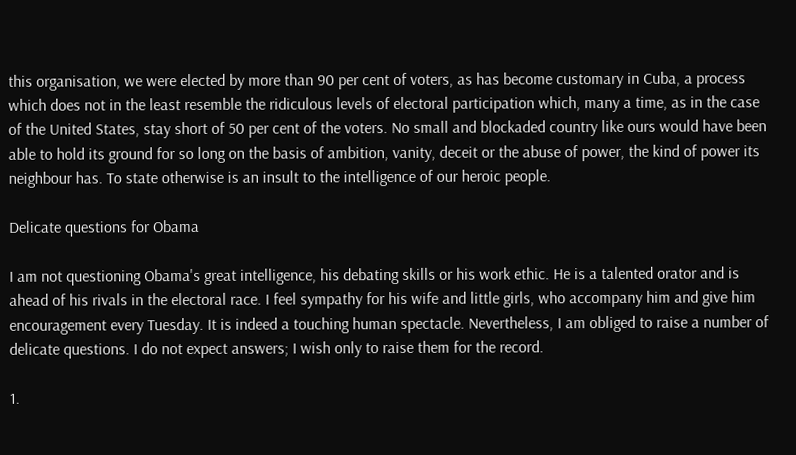this organisation, we were elected by more than 90 per cent of voters, as has become customary in Cuba, a process which does not in the least resemble the ridiculous levels of electoral participation which, many a time, as in the case of the United States, stay short of 50 per cent of the voters. No small and blockaded country like ours would have been able to hold its ground for so long on the basis of ambition, vanity, deceit or the abuse of power, the kind of power its neighbour has. To state otherwise is an insult to the intelligence of our heroic people.

Delicate questions for Obama

I am not questioning Obama's great intelligence, his debating skills or his work ethic. He is a talented orator and is ahead of his rivals in the electoral race. I feel sympathy for his wife and little girls, who accompany him and give him encouragement every Tuesday. It is indeed a touching human spectacle. Nevertheless, I am obliged to raise a number of delicate questions. I do not expect answers; I wish only to raise them for the record.

1.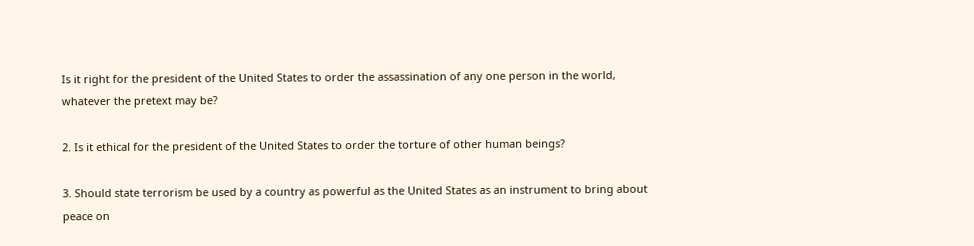Is it right for the president of the United States to order the assassination of any one person in the world, whatever the pretext may be?

2. Is it ethical for the president of the United States to order the torture of other human beings?

3. Should state terrorism be used by a country as powerful as the United States as an instrument to bring about peace on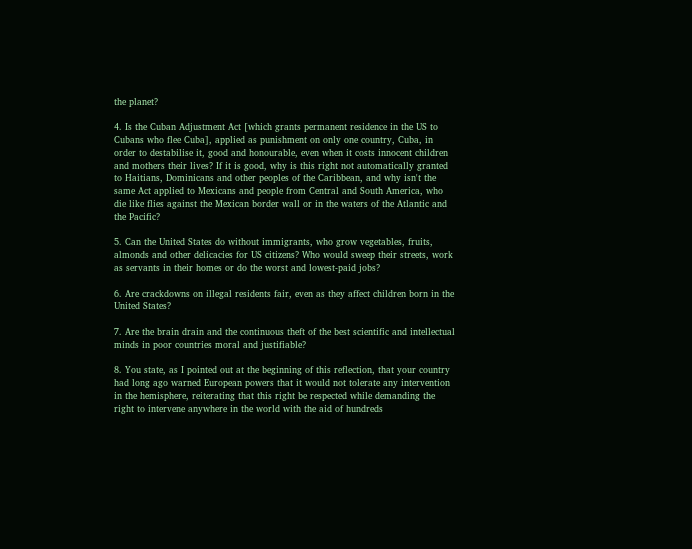the planet?

4. Is the Cuban Adjustment Act [which grants permanent residence in the US to Cubans who flee Cuba], applied as punishment on only one country, Cuba, in order to destabilise it, good and honourable, even when it costs innocent children and mothers their lives? If it is good, why is this right not automatically granted to Haitians, Dominicans and other peoples of the Caribbean, and why isn't the same Act applied to Mexicans and people from Central and South America, who die like flies against the Mexican border wall or in the waters of the Atlantic and the Pacific?

5. Can the United States do without immigrants, who grow vegetables, fruits, almonds and other delicacies for US citizens? Who would sweep their streets, work as servants in their homes or do the worst and lowest-paid jobs?

6. Are crackdowns on illegal residents fair, even as they affect children born in the United States?

7. Are the brain drain and the continuous theft of the best scientific and intellectual minds in poor countries moral and justifiable?

8. You state, as I pointed out at the beginning of this reflection, that your country had long ago warned European powers that it would not tolerate any intervention in the hemisphere, reiterating that this right be respected while demanding the right to intervene anywhere in the world with the aid of hundreds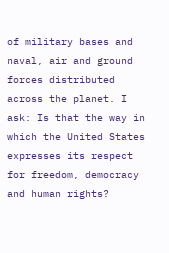of military bases and naval, air and ground forces distributed across the planet. I ask: Is that the way in which the United States expresses its respect for freedom, democracy and human rights?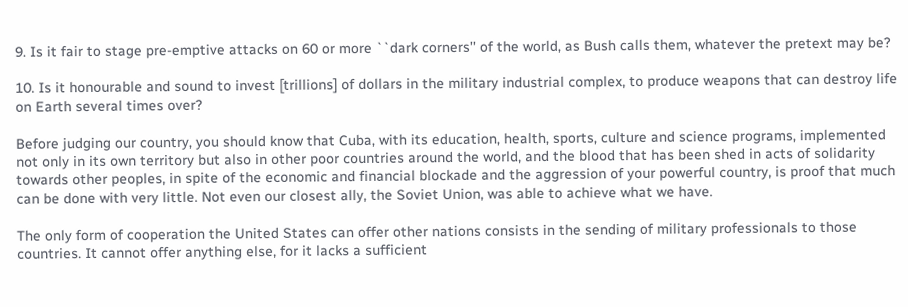9. Is it fair to stage pre-emptive attacks on 60 or more ``dark corners'' of the world, as Bush calls them, whatever the pretext may be?

10. Is it honourable and sound to invest [trillions] of dollars in the military industrial complex, to produce weapons that can destroy life on Earth several times over?

Before judging our country, you should know that Cuba, with its education, health, sports, culture and science programs, implemented not only in its own territory but also in other poor countries around the world, and the blood that has been shed in acts of solidarity towards other peoples, in spite of the economic and financial blockade and the aggression of your powerful country, is proof that much can be done with very little. Not even our closest ally, the Soviet Union, was able to achieve what we have.

The only form of cooperation the United States can offer other nations consists in the sending of military professionals to those countries. It cannot offer anything else, for it lacks a sufficient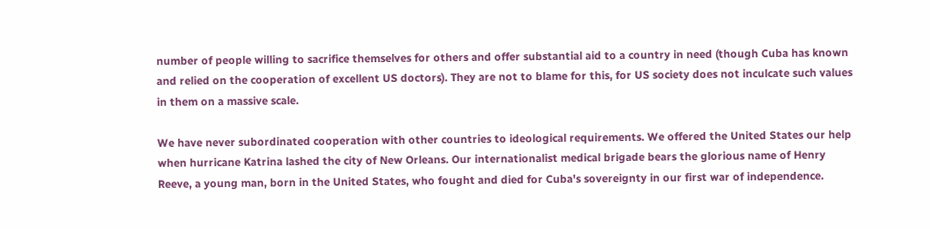number of people willing to sacrifice themselves for others and offer substantial aid to a country in need (though Cuba has known and relied on the cooperation of excellent US doctors). They are not to blame for this, for US society does not inculcate such values in them on a massive scale.

We have never subordinated cooperation with other countries to ideological requirements. We offered the United States our help when hurricane Katrina lashed the city of New Orleans. Our internationalist medical brigade bears the glorious name of Henry Reeve, a young man, born in the United States, who fought and died for Cuba's sovereignty in our first war of independence.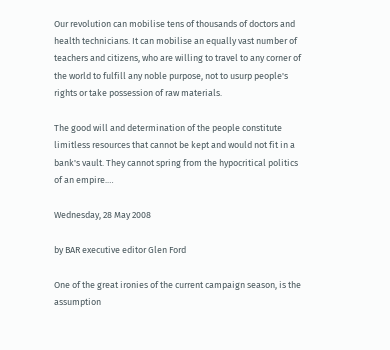Our revolution can mobilise tens of thousands of doctors and health technicians. It can mobilise an equally vast number of teachers and citizens, who are willing to travel to any corner of the world to fulfill any noble purpose, not to usurp people's rights or take possession of raw materials.

The good will and determination of the people constitute limitless resources that cannot be kept and would not fit in a bank's vault. They cannot spring from the hypocritical politics of an empire.…

Wednesday, 28 May 2008

by BAR executive editor Glen Ford

One of the great ironies of the current campaign season, is the assumption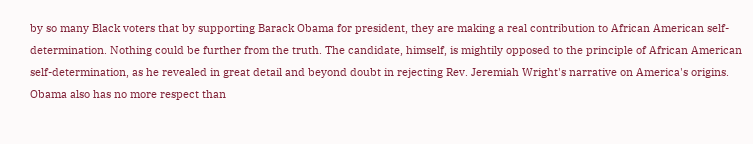by so many Black voters that by supporting Barack Obama for president, they are making a real contribution to African American self-determination. Nothing could be further from the truth. The candidate, himself, is mightily opposed to the principle of African American self-determination, as he revealed in great detail and beyond doubt in rejecting Rev. Jeremiah Wright's narrative on America's origins. Obama also has no more respect than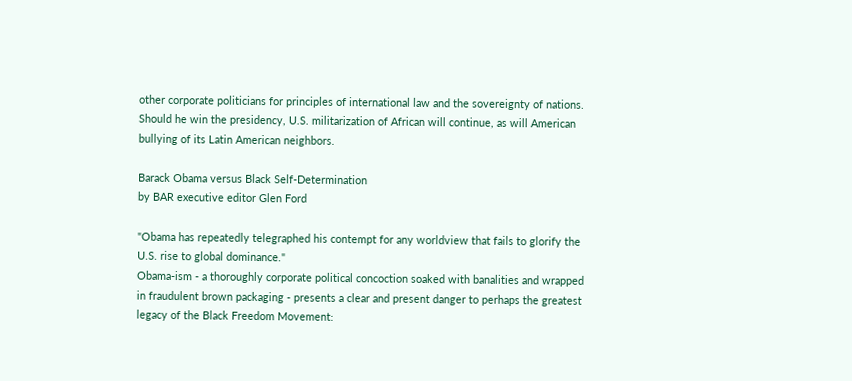other corporate politicians for principles of international law and the sovereignty of nations. Should he win the presidency, U.S. militarization of African will continue, as will American bullying of its Latin American neighbors.

Barack Obama versus Black Self-Determination
by BAR executive editor Glen Ford

"Obama has repeatedly telegraphed his contempt for any worldview that fails to glorify the U.S. rise to global dominance."
Obama-ism - a thoroughly corporate political concoction soaked with banalities and wrapped in fraudulent brown packaging - presents a clear and present danger to perhaps the greatest legacy of the Black Freedom Movement: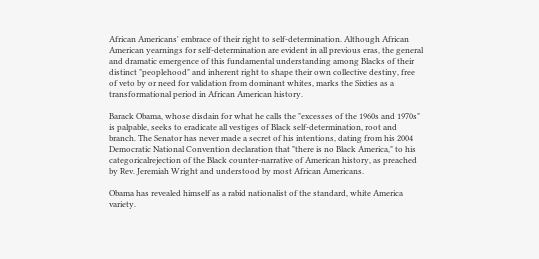African Americans' embrace of their right to self-determination. Although African American yearnings for self-determination are evident in all previous eras, the general and dramatic emergence of this fundamental understanding among Blacks of their distinct "peoplehood" and inherent right to shape their own collective destiny, free of veto by or need for validation from dominant whites, marks the Sixties as a transformational period in African American history.

Barack Obama, whose disdain for what he calls the "excesses of the 1960s and 1970s" is palpable, seeks to eradicate all vestiges of Black self-determination, root and branch. The Senator has never made a secret of his intentions, dating from his 2004 Democratic National Convention declaration that "there is no Black America," to his categoricalrejection of the Black counter-narrative of American history, as preached by Rev. Jeremiah Wright and understood by most African Americans.

Obama has revealed himself as a rabid nationalist of the standard, white America variety.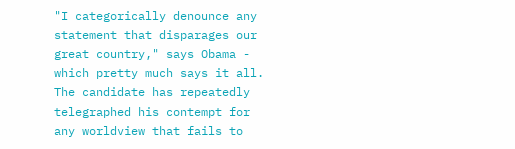"I categorically denounce any statement that disparages our great country," says Obama - which pretty much says it all. The candidate has repeatedly telegraphed his contempt for any worldview that fails to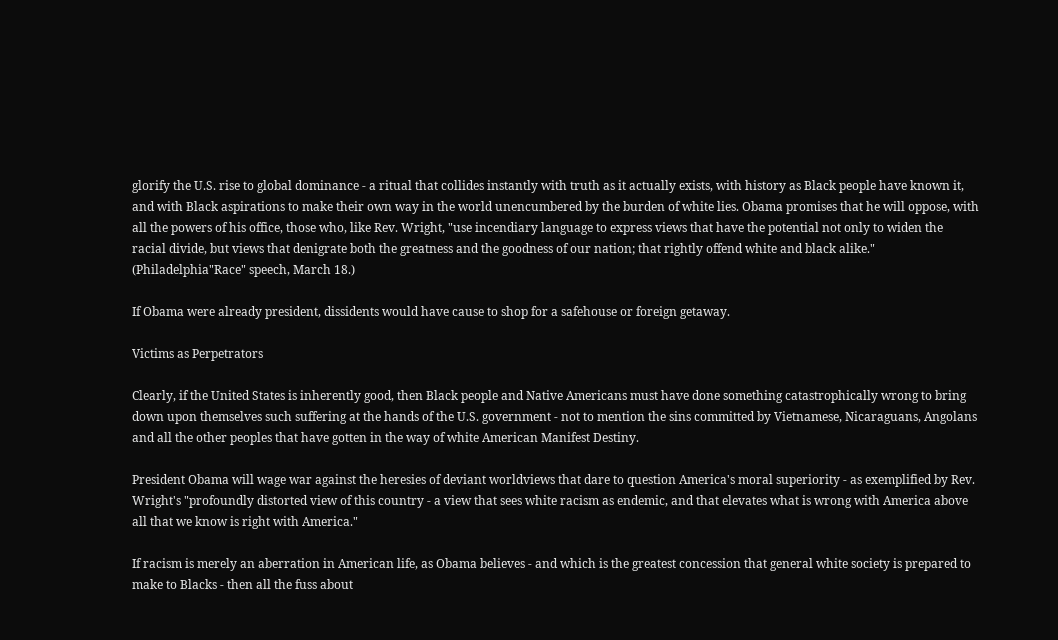glorify the U.S. rise to global dominance - a ritual that collides instantly with truth as it actually exists, with history as Black people have known it, and with Black aspirations to make their own way in the world unencumbered by the burden of white lies. Obama promises that he will oppose, with all the powers of his office, those who, like Rev. Wright, "use incendiary language to express views that have the potential not only to widen the racial divide, but views that denigrate both the greatness and the goodness of our nation; that rightly offend white and black alike." (Philadelphia"Race" speech, March 18.)

If Obama were already president, dissidents would have cause to shop for a safehouse or foreign getaway.

Victims as Perpetrators

Clearly, if the United States is inherently good, then Black people and Native Americans must have done something catastrophically wrong to bring down upon themselves such suffering at the hands of the U.S. government - not to mention the sins committed by Vietnamese, Nicaraguans, Angolans and all the other peoples that have gotten in the way of white American Manifest Destiny.

President Obama will wage war against the heresies of deviant worldviews that dare to question America's moral superiority - as exemplified by Rev. Wright's "profoundly distorted view of this country - a view that sees white racism as endemic, and that elevates what is wrong with America above all that we know is right with America."

If racism is merely an aberration in American life, as Obama believes - and which is the greatest concession that general white society is prepared to make to Blacks - then all the fuss about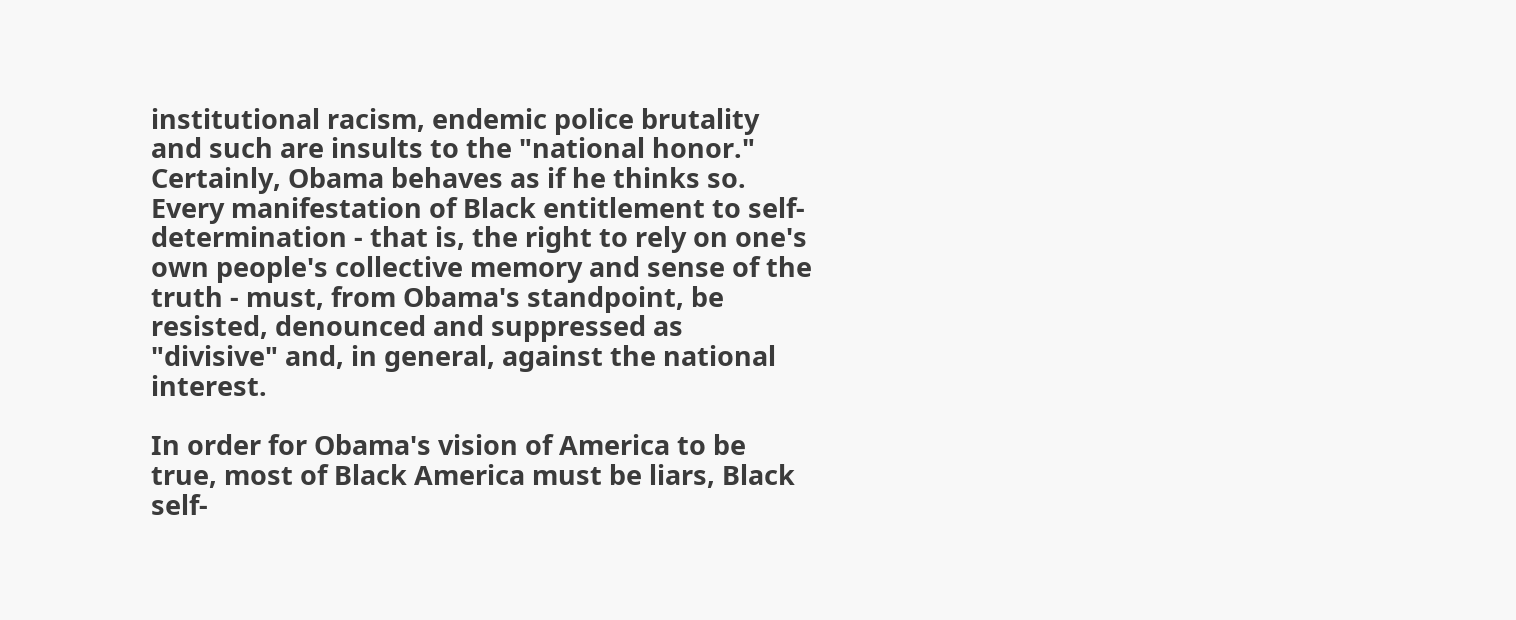institutional racism, endemic police brutality and such are insults to the "national honor." Certainly, Obama behaves as if he thinks so. Every manifestation of Black entitlement to self-determination - that is, the right to rely on one's own people's collective memory and sense of the truth - must, from Obama's standpoint, be resisted, denounced and suppressed as "divisive" and, in general, against the national interest.

In order for Obama's vision of America to be true, most of Black America must be liars, Black self-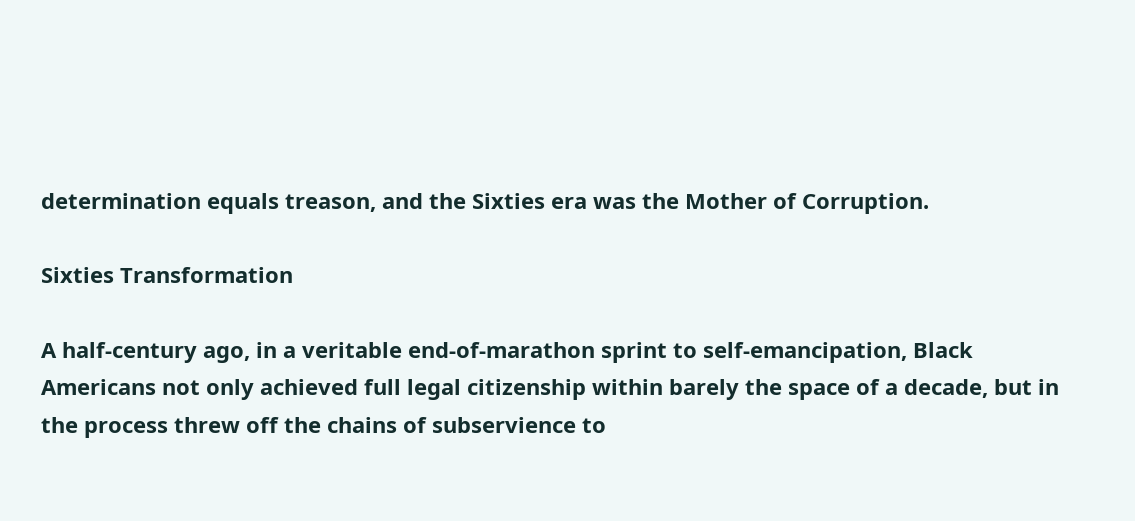determination equals treason, and the Sixties era was the Mother of Corruption.

Sixties Transformation

A half-century ago, in a veritable end-of-marathon sprint to self-emancipation, Black Americans not only achieved full legal citizenship within barely the space of a decade, but in the process threw off the chains of subservience to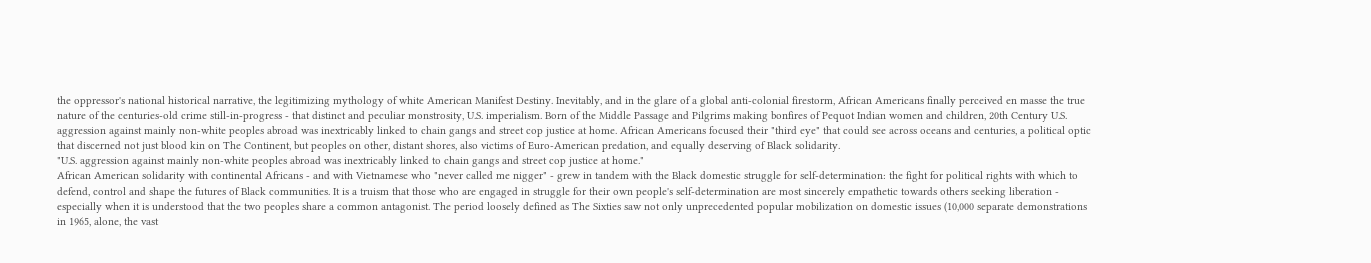the oppressor's national historical narrative, the legitimizing mythology of white American Manifest Destiny. Inevitably, and in the glare of a global anti-colonial firestorm, African Americans finally perceived en masse the true nature of the centuries-old crime still-in-progress - that distinct and peculiar monstrosity, U.S. imperialism. Born of the Middle Passage and Pilgrims making bonfires of Pequot Indian women and children, 20th Century U.S. aggression against mainly non-white peoples abroad was inextricably linked to chain gangs and street cop justice at home. African Americans focused their "third eye" that could see across oceans and centuries, a political optic that discerned not just blood kin on The Continent, but peoples on other, distant shores, also victims of Euro-American predation, and equally deserving of Black solidarity.
"U.S. aggression against mainly non-white peoples abroad was inextricably linked to chain gangs and street cop justice at home."
African American solidarity with continental Africans - and with Vietnamese who "never called me nigger" - grew in tandem with the Black domestic struggle for self-determination: the fight for political rights with which to defend, control and shape the futures of Black communities. It is a truism that those who are engaged in struggle for their own people's self-determination are most sincerely empathetic towards others seeking liberation - especially when it is understood that the two peoples share a common antagonist. The period loosely defined as The Sixties saw not only unprecedented popular mobilization on domestic issues (10,000 separate demonstrations in 1965, alone, the vast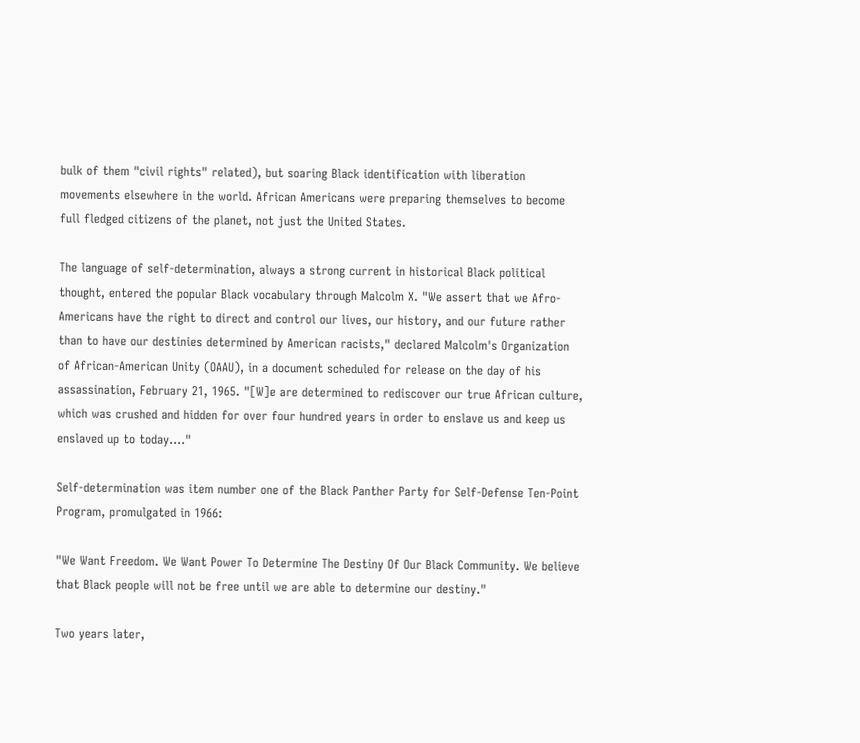bulk of them "civil rights" related), but soaring Black identification with liberation movements elsewhere in the world. African Americans were preparing themselves to become full fledged citizens of the planet, not just the United States.

The language of self-determination, always a strong current in historical Black political thought, entered the popular Black vocabulary through Malcolm X. "We assert that we Afro-Americans have the right to direct and control our lives, our history, and our future rather than to have our destinies determined by American racists," declared Malcolm's Organization of African-American Unity (OAAU), in a document scheduled for release on the day of his assassination, February 21, 1965. "[W]e are determined to rediscover our true African culture, which was crushed and hidden for over four hundred years in order to enslave us and keep us enslaved up to today...."

Self-determination was item number one of the Black Panther Party for Self-Defense Ten-Point Program, promulgated in 1966:

"We Want Freedom. We Want Power To Determine The Destiny Of Our Black Community. We believe that Black people will not be free until we are able to determine our destiny."

Two years later,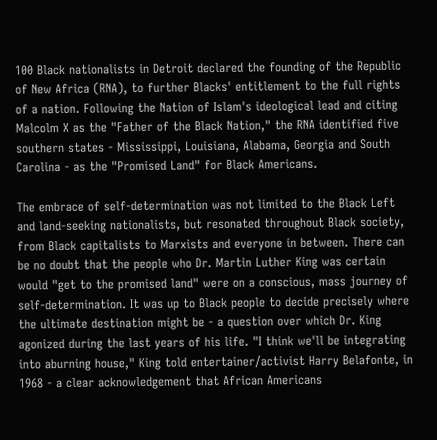100 Black nationalists in Detroit declared the founding of the Republic of New Africa (RNA), to further Blacks' entitlement to the full rights of a nation. Following the Nation of Islam's ideological lead and citing Malcolm X as the "Father of the Black Nation," the RNA identified five southern states - Mississippi, Louisiana, Alabama, Georgia and South Carolina - as the "Promised Land" for Black Americans.

The embrace of self-determination was not limited to the Black Left and land-seeking nationalists, but resonated throughout Black society, from Black capitalists to Marxists and everyone in between. There can be no doubt that the people who Dr. Martin Luther King was certain would "get to the promised land" were on a conscious, mass journey of self-determination. It was up to Black people to decide precisely where the ultimate destination might be - a question over which Dr. King agonized during the last years of his life. "I think we'll be integrating into aburning house," King told entertainer/activist Harry Belafonte, in 1968 - a clear acknowledgement that African Americans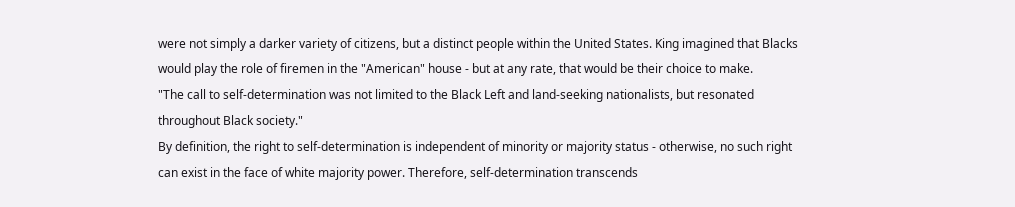were not simply a darker variety of citizens, but a distinct people within the United States. King imagined that Blacks would play the role of firemen in the "American" house - but at any rate, that would be their choice to make.
"The call to self-determination was not limited to the Black Left and land-seeking nationalists, but resonated throughout Black society."
By definition, the right to self-determination is independent of minority or majority status - otherwise, no such right can exist in the face of white majority power. Therefore, self-determination transcends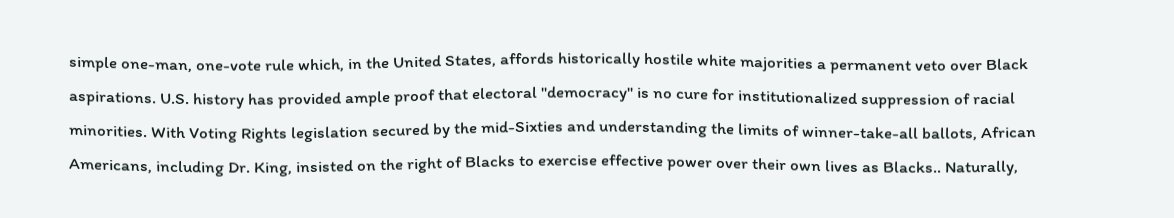simple one-man, one-vote rule which, in the United States, affords historically hostile white majorities a permanent veto over Black aspirations. U.S. history has provided ample proof that electoral "democracy" is no cure for institutionalized suppression of racial minorities. With Voting Rights legislation secured by the mid-Sixties and understanding the limits of winner-take-all ballots, African Americans, including Dr. King, insisted on the right of Blacks to exercise effective power over their own lives as Blacks.. Naturally,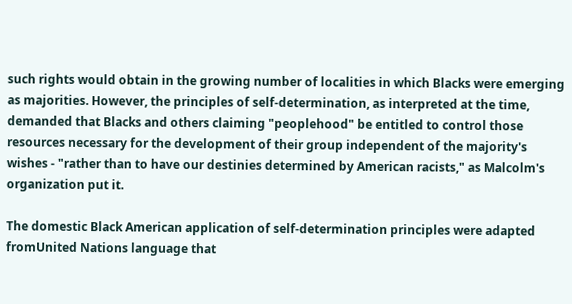such rights would obtain in the growing number of localities in which Blacks were emerging as majorities. However, the principles of self-determination, as interpreted at the time, demanded that Blacks and others claiming "peoplehood" be entitled to control those resources necessary for the development of their group independent of the majority's wishes - "rather than to have our destinies determined by American racists," as Malcolm's organization put it.

The domestic Black American application of self-determination principles were adapted fromUnited Nations language that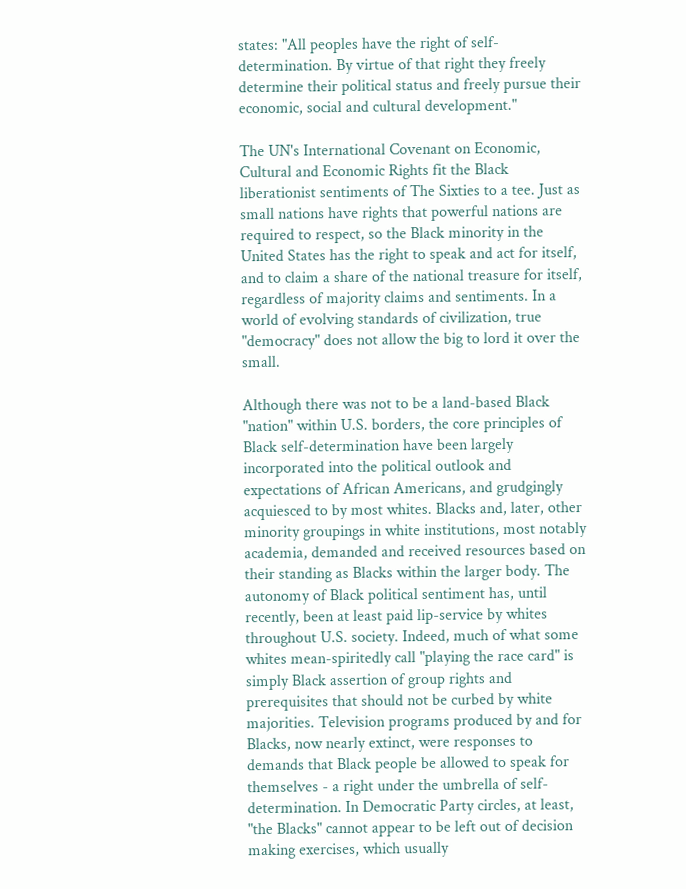states: "All peoples have the right of self-determination. By virtue of that right they freely determine their political status and freely pursue their economic, social and cultural development."

The UN's International Covenant on Economic, Cultural and Economic Rights fit the Black liberationist sentiments of The Sixties to a tee. Just as small nations have rights that powerful nations are required to respect, so the Black minority in the United States has the right to speak and act for itself, and to claim a share of the national treasure for itself, regardless of majority claims and sentiments. In a world of evolving standards of civilization, true "democracy" does not allow the big to lord it over the small.

Although there was not to be a land-based Black "nation" within U.S. borders, the core principles of Black self-determination have been largely incorporated into the political outlook and expectations of African Americans, and grudgingly acquiesced to by most whites. Blacks and, later, other minority groupings in white institutions, most notably academia, demanded and received resources based on their standing as Blacks within the larger body. The autonomy of Black political sentiment has, until recently, been at least paid lip-service by whites throughout U.S. society. Indeed, much of what some whites mean-spiritedly call "playing the race card" is simply Black assertion of group rights and prerequisites that should not be curbed by white majorities. Television programs produced by and for Blacks, now nearly extinct, were responses to demands that Black people be allowed to speak for themselves - a right under the umbrella of self-determination. In Democratic Party circles, at least, "the Blacks" cannot appear to be left out of decision making exercises, which usually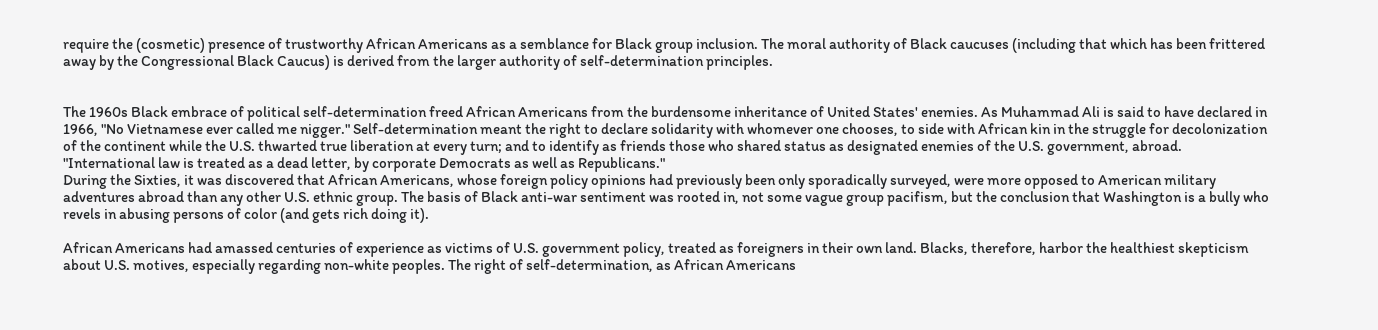require the (cosmetic) presence of trustworthy African Americans as a semblance for Black group inclusion. The moral authority of Black caucuses (including that which has been frittered away by the Congressional Black Caucus) is derived from the larger authority of self-determination principles.


The 1960s Black embrace of political self-determination freed African Americans from the burdensome inheritance of United States' enemies. As Muhammad Ali is said to have declared in 1966, "No Vietnamese ever called me nigger." Self-determination meant the right to declare solidarity with whomever one chooses, to side with African kin in the struggle for decolonization of the continent while the U.S. thwarted true liberation at every turn; and to identify as friends those who shared status as designated enemies of the U.S. government, abroad.
"International law is treated as a dead letter, by corporate Democrats as well as Republicans."
During the Sixties, it was discovered that African Americans, whose foreign policy opinions had previously been only sporadically surveyed, were more opposed to American military adventures abroad than any other U.S. ethnic group. The basis of Black anti-war sentiment was rooted in, not some vague group pacifism, but the conclusion that Washington is a bully who revels in abusing persons of color (and gets rich doing it).

African Americans had amassed centuries of experience as victims of U.S. government policy, treated as foreigners in their own land. Blacks, therefore, harbor the healthiest skepticism about U.S. motives, especially regarding non-white peoples. The right of self-determination, as African Americans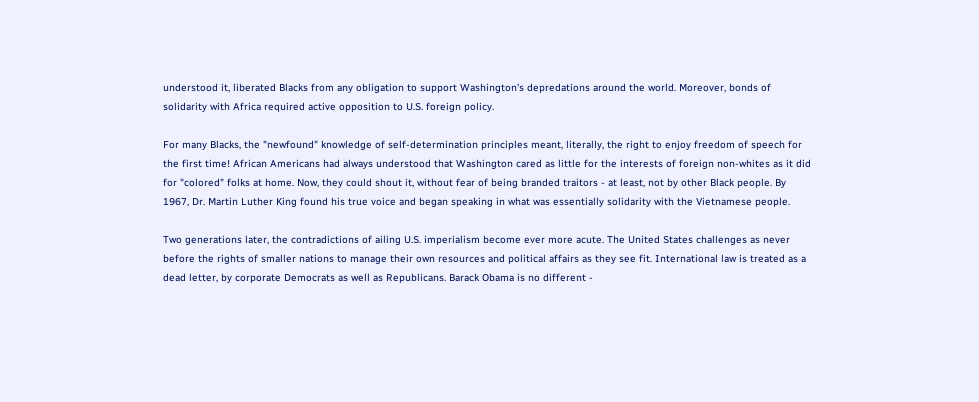understood it, liberated Blacks from any obligation to support Washington's depredations around the world. Moreover, bonds of solidarity with Africa required active opposition to U.S. foreign policy.

For many Blacks, the "newfound" knowledge of self-determination principles meant, literally, the right to enjoy freedom of speech for the first time! African Americans had always understood that Washington cared as little for the interests of foreign non-whites as it did for "colored" folks at home. Now, they could shout it, without fear of being branded traitors - at least, not by other Black people. By 1967, Dr. Martin Luther King found his true voice and began speaking in what was essentially solidarity with the Vietnamese people.

Two generations later, the contradictions of ailing U.S. imperialism become ever more acute. The United States challenges as never before the rights of smaller nations to manage their own resources and political affairs as they see fit. International law is treated as a dead letter, by corporate Democrats as well as Republicans. Barack Obama is no different -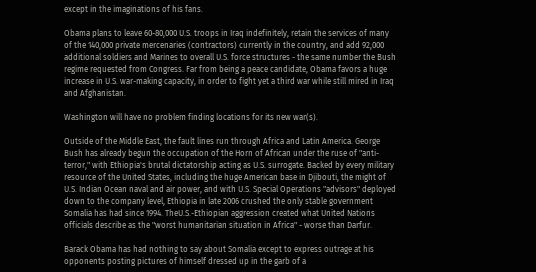except in the imaginations of his fans.

Obama plans to leave 60-80,000 U.S. troops in Iraq indefinitely, retain the services of many of the 140,000 private mercenaries (contractors) currently in the country, and add 92,000 additional soldiers and Marines to overall U.S. force structures - the same number the Bush regime requested from Congress. Far from being a peace candidate, Obama favors a huge increase in U.S. war-making capacity, in order to fight yet a third war while still mired in Iraq and Afghanistan.

Washington will have no problem finding locations for its new war(s).

Outside of the Middle East, the fault lines run through Africa and Latin America. George Bush has already begun the occupation of the Horn of African under the ruse of "anti-terror," with Ethiopia's brutal dictatorship acting as U.S. surrogate. Backed by every military resource of the United States, including the huge American base in Djibouti, the might of U.S. Indian Ocean naval and air power, and with U.S. Special Operations "advisors" deployed down to the company level, Ethiopia in late 2006 crushed the only stable government Somalia has had since 1994. TheU.S.-Ethiopian aggression created what United Nations officials describe as the "worst humanitarian situation in Africa" - worse than Darfur.

Barack Obama has had nothing to say about Somalia except to express outrage at his opponents posting pictures of himself dressed up in the garb of a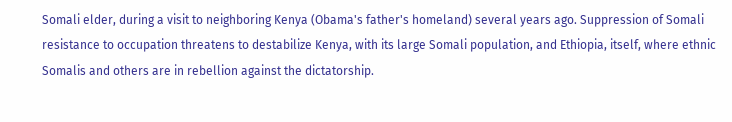Somali elder, during a visit to neighboring Kenya (Obama's father's homeland) several years ago. Suppression of Somali resistance to occupation threatens to destabilize Kenya, with its large Somali population, and Ethiopia, itself, where ethnic Somalis and others are in rebellion against the dictatorship.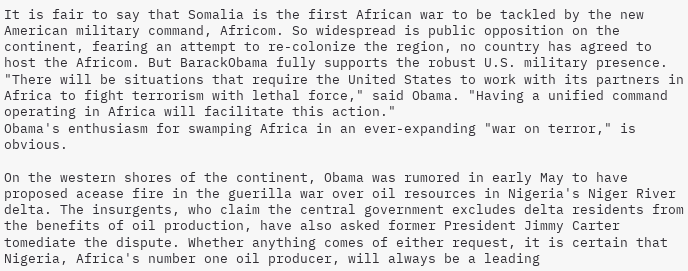It is fair to say that Somalia is the first African war to be tackled by the new American military command, Africom. So widespread is public opposition on the continent, fearing an attempt to re-colonize the region, no country has agreed to host the Africom. But BarackObama fully supports the robust U.S. military presence. "There will be situations that require the United States to work with its partners in Africa to fight terrorism with lethal force," said Obama. "Having a unified command operating in Africa will facilitate this action."
Obama's enthusiasm for swamping Africa in an ever-expanding "war on terror," is obvious.

On the western shores of the continent, Obama was rumored in early May to have proposed acease fire in the guerilla war over oil resources in Nigeria's Niger River delta. The insurgents, who claim the central government excludes delta residents from the benefits of oil production, have also asked former President Jimmy Carter tomediate the dispute. Whether anything comes of either request, it is certain that Nigeria, Africa's number one oil producer, will always be a leading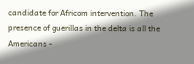candidate for Africom intervention. The presence of guerillas in the delta is all the Americans -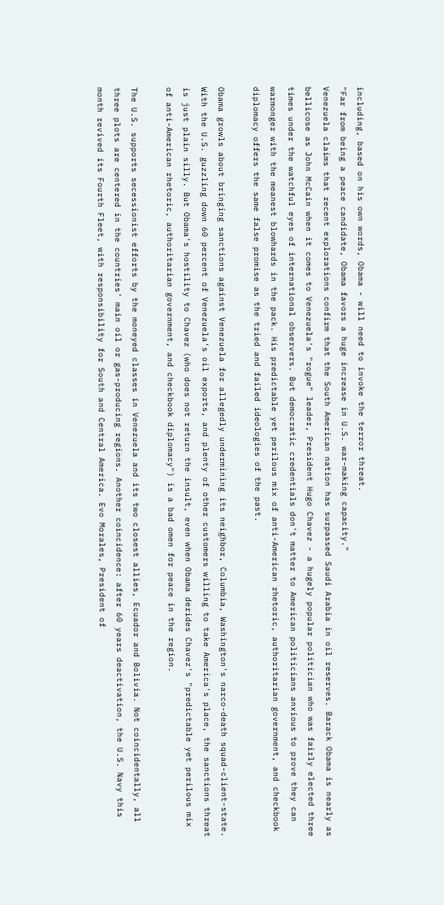including, based on his own words, Obama - will need to invoke the terror threat.
"Far from being a peace candidate, Obama favors a huge increase in U.S. war-making capacity."
Venezuela claims that recent explorations confirm that the South American nation has surpassed Saudi Arabia in oil reserves. Barack Obama is nearly as bellicose as John McCain when it comes to Venezuela's "rogue" leader, President Hugo Chavez - a hugely popular politician who was fairly elected three times under the watchful eyes of international observers. But democratic credentials don't matter to American politicians anxious to prove they can warmonger with the meanest blowhards in the pack. His predictable yet perilous mix of anti-American rhetoric, authoritarian government, and checkbook diplomacy offers the same false promise as the tried and failed ideologies of the past.

Obama growls about bringing sanctions against Venezuela for allegedly undermining its neighbor, Columbia, Washington's narco-death squad-client-state. With the U.S. guzzling down 60 percent of Venezuela's oil exports, and plenty of other customers willing to take America's place, the sanctions threat is just plain silly. But Obama's hostility to Chavez (who does not return the insult, even when Obama derides Chavez's "predictable yet perilous mix of anti-American rhetoric, authoritarian government, and checkbook diplomacy") is a bad omen for peace in the region.

The U.S. supports secessionist efforts by the moneyed classes in Venezuela and its two closest allies, Ecuador and Bolivia. Not coincidentally, all three plots are centered in the countries' main oil or gas-producing regions. Another coincidence: after 60 years deactivation, the U.S. Navy this month revived its Fourth Fleet, with responsibility for South and Central America. Evo Morales, President of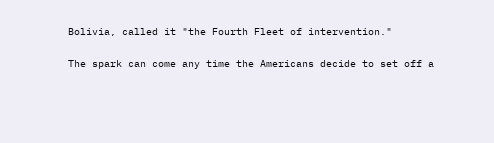Bolivia, called it "the Fourth Fleet of intervention."

The spark can come any time the Americans decide to set off a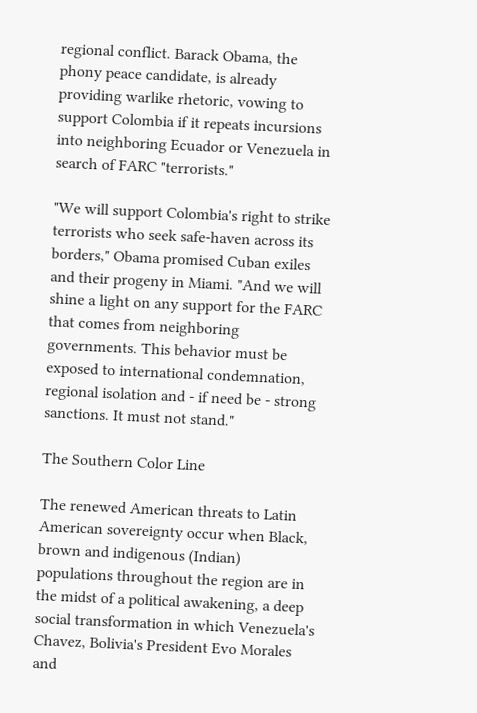regional conflict. Barack Obama, the phony peace candidate, is already providing warlike rhetoric, vowing to support Colombia if it repeats incursions into neighboring Ecuador or Venezuela in search of FARC "terrorists."

"We will support Colombia's right to strike terrorists who seek safe-haven across its borders," Obama promised Cuban exiles and their progeny in Miami. "And we will shine a light on any support for the FARC that comes from neighboring governments. This behavior must be exposed to international condemnation, regional isolation and - if need be - strong sanctions. It must not stand."

The Southern Color Line

The renewed American threats to Latin American sovereignty occur when Black, brown and indigenous (Indian) populations throughout the region are in the midst of a political awakening, a deep social transformation in which Venezuela's Chavez, Bolivia's President Evo Morales and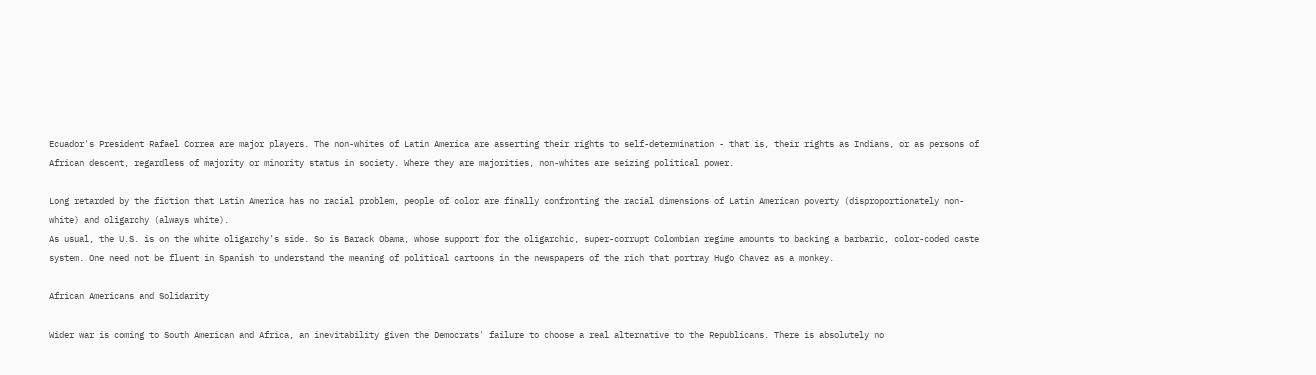Ecuador's President Rafael Correa are major players. The non-whites of Latin America are asserting their rights to self-determination - that is, their rights as Indians, or as persons of African descent, regardless of majority or minority status in society. Where they are majorities, non-whites are seizing political power.

Long retarded by the fiction that Latin America has no racial problem, people of color are finally confronting the racial dimensions of Latin American poverty (disproportionately non-white) and oligarchy (always white).
As usual, the U.S. is on the white oligarchy's side. So is Barack Obama, whose support for the oligarchic, super-corrupt Colombian regime amounts to backing a barbaric, color-coded caste system. One need not be fluent in Spanish to understand the meaning of political cartoons in the newspapers of the rich that portray Hugo Chavez as a monkey.

African Americans and Solidarity

Wider war is coming to South American and Africa, an inevitability given the Democrats' failure to choose a real alternative to the Republicans. There is absolutely no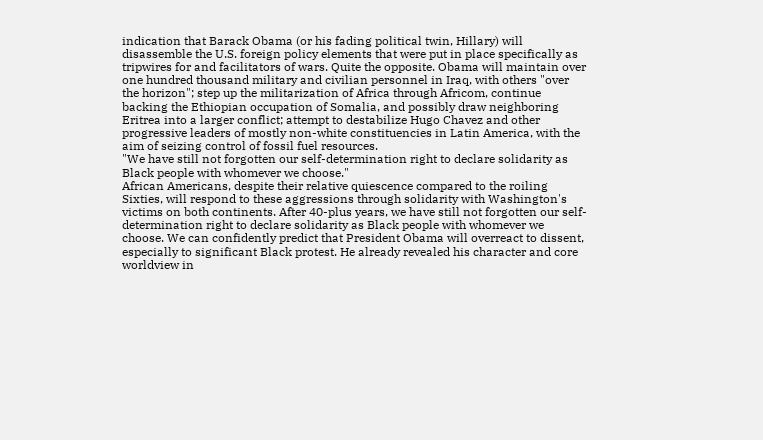indication that Barack Obama (or his fading political twin, Hillary) will disassemble the U.S. foreign policy elements that were put in place specifically as tripwires for and facilitators of wars. Quite the opposite. Obama will maintain over one hundred thousand military and civilian personnel in Iraq, with others "over the horizon"; step up the militarization of Africa through Africom, continue backing the Ethiopian occupation of Somalia, and possibly draw neighboring Eritrea into a larger conflict; attempt to destabilize Hugo Chavez and other progressive leaders of mostly non-white constituencies in Latin America, with the aim of seizing control of fossil fuel resources.
"We have still not forgotten our self-determination right to declare solidarity as Black people with whomever we choose."
African Americans, despite their relative quiescence compared to the roiling Sixties, will respond to these aggressions through solidarity with Washington's victims on both continents. After 40-plus years, we have still not forgotten our self-determination right to declare solidarity as Black people with whomever we choose. We can confidently predict that President Obama will overreact to dissent, especially to significant Black protest. He already revealed his character and core worldview in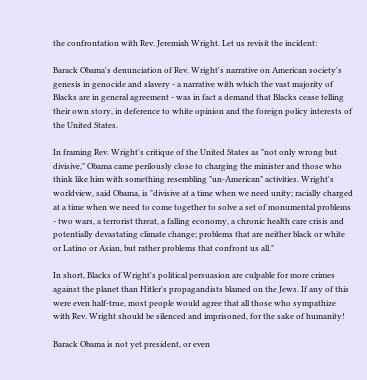the confrontation with Rev. Jeremiah Wright. Let us revisit the incident:

Barack Obama's denunciation of Rev. Wright's narrative on American society's genesis in genocide and slavery - a narrative with which the vast majority of Blacks are in general agreement - was in fact a demand that Blacks cease telling their own story, in deference to white opinion and the foreign policy interests of the United States.

In framing Rev. Wright's critique of the United States as "not only wrong but divisive," Obama came perilously close to charging the minister and those who think like him with something resembling "un-American" activities. Wright's worldview, said Obama, is "divisive at a time when we need unity; racially charged at a time when we need to come together to solve a set of monumental problems - two wars, a terrorist threat, a falling economy, a chronic health care crisis and potentially devastating climate change; problems that are neither black or white or Latino or Asian, but rather problems that confront us all."

In short, Blacks of Wright's political persuasion are culpable for more crimes against the planet than Hitler's propagandists blamed on the Jews. If any of this were even half-true, most people would agree that all those who sympathize with Rev. Wright should be silenced and imprisoned, for the sake of humanity!

Barack Obama is not yet president, or even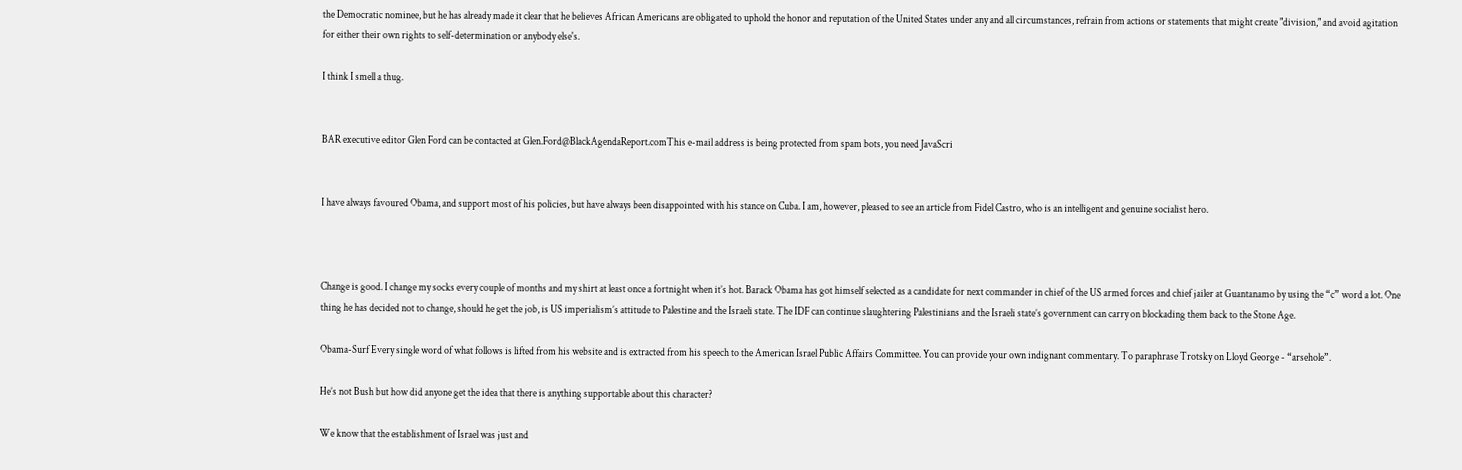the Democratic nominee, but he has already made it clear that he believes African Americans are obligated to uphold the honor and reputation of the United States under any and all circumstances, refrain from actions or statements that might create "division," and avoid agitation for either their own rights to self-determination or anybody else's.

I think I smell a thug.


BAR executive editor Glen Ford can be contacted at Glen.Ford@BlackAgendaReport.comThis e-mail address is being protected from spam bots, you need JavaScri


I have always favoured Obama, and support most of his policies, but have always been disappointed with his stance on Cuba. I am, however, pleased to see an article from Fidel Castro, who is an intelligent and genuine socialist hero.



Change is good. I change my socks every couple of months and my shirt at least once a fortnight when it’s hot. Barack Obama has got himself selected as a candidate for next commander in chief of the US armed forces and chief jailer at Guantanamo by using the “c” word a lot. One thing he has decided not to change, should he get the job, is US imperialism’s attitude to Palestine and the Israeli state. The IDF can continue slaughtering Palestinians and the Israeli state’s government can carry on blockading them back to the Stone Age.

Obama-Surf Every single word of what follows is lifted from his website and is extracted from his speech to the American Israel Public Affairs Committee. You can provide your own indignant commentary. To paraphrase Trotsky on Lloyd George - “arsehole”.

He’s not Bush but how did anyone get the idea that there is anything supportable about this character?

We know that the establishment of Israel was just and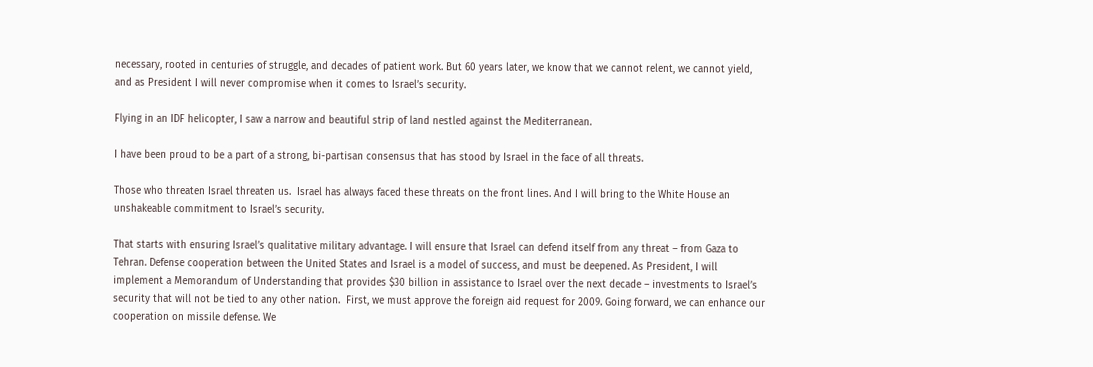necessary, rooted in centuries of struggle, and decades of patient work. But 60 years later, we know that we cannot relent, we cannot yield, and as President I will never compromise when it comes to Israel’s security.

Flying in an IDF helicopter, I saw a narrow and beautiful strip of land nestled against the Mediterranean.

I have been proud to be a part of a strong, bi-partisan consensus that has stood by Israel in the face of all threats.

Those who threaten Israel threaten us.  Israel has always faced these threats on the front lines. And I will bring to the White House an unshakeable commitment to Israel’s security.

That starts with ensuring Israel’s qualitative military advantage. I will ensure that Israel can defend itself from any threat – from Gaza to Tehran. Defense cooperation between the United States and Israel is a model of success, and must be deepened. As President, I will implement a Memorandum of Understanding that provides $30 billion in assistance to Israel over the next decade – investments to Israel’s security that will not be tied to any other nation.  First, we must approve the foreign aid request for 2009. Going forward, we can enhance our cooperation on missile defense. We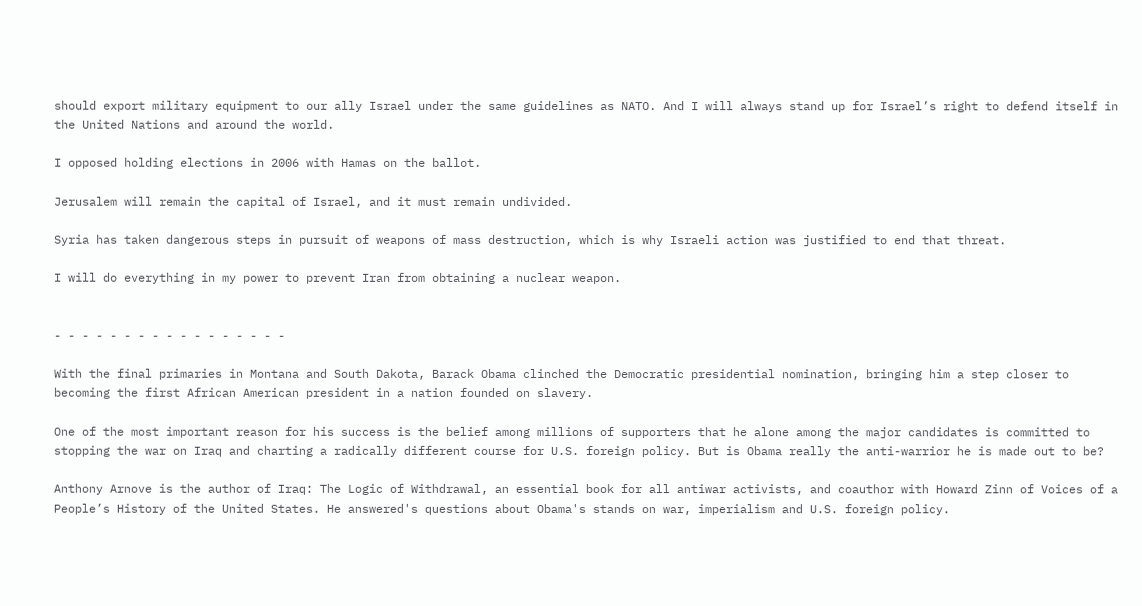should export military equipment to our ally Israel under the same guidelines as NATO. And I will always stand up for Israel’s right to defend itself in the United Nations and around the world.

I opposed holding elections in 2006 with Hamas on the ballot.

Jerusalem will remain the capital of Israel, and it must remain undivided.

Syria has taken dangerous steps in pursuit of weapons of mass destruction, which is why Israeli action was justified to end that threat.

I will do everything in my power to prevent Iran from obtaining a nuclear weapon.


- - - - - - - - - - - - - - - - -

With the final primaries in Montana and South Dakota, Barack Obama clinched the Democratic presidential nomination, bringing him a step closer to becoming the first African American president in a nation founded on slavery.

One of the most important reason for his success is the belief among millions of supporters that he alone among the major candidates is committed to stopping the war on Iraq and charting a radically different course for U.S. foreign policy. But is Obama really the anti-warrior he is made out to be?

Anthony Arnove is the author of Iraq: The Logic of Withdrawal, an essential book for all antiwar activists, and coauthor with Howard Zinn of Voices of a People’s History of the United States. He answered's questions about Obama's stands on war, imperialism and U.S. foreign policy.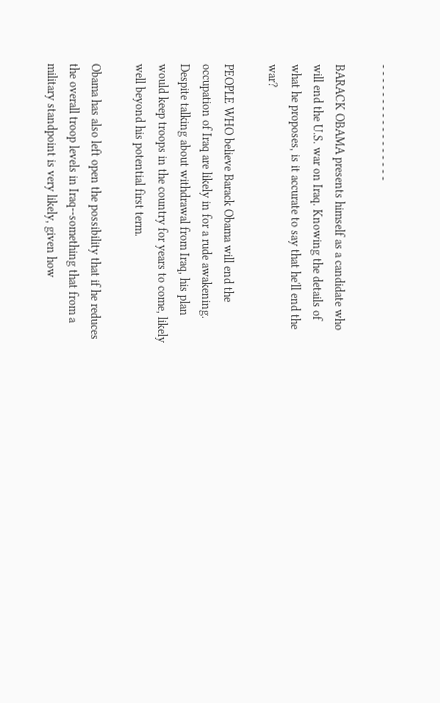- - - - - - - - - - - - - - - - -

BARACK OBAMA presents himself as a candidate who will end the U.S. war on Iraq. Knowing the details of what he proposes, is it accurate to say that he'll end the war?

PEOPLE WHO believe Barack Obama will end the occupation of Iraq are likely in for a rude awakening. Despite talking about withdrawal from Iraq, his plan would keep troops in the country for years to come, likely well beyond his potential first term.

Obama has also left open the possibility that if he reduces the overall troop levels in Iraq--something that from a military standpoint is very likely, given how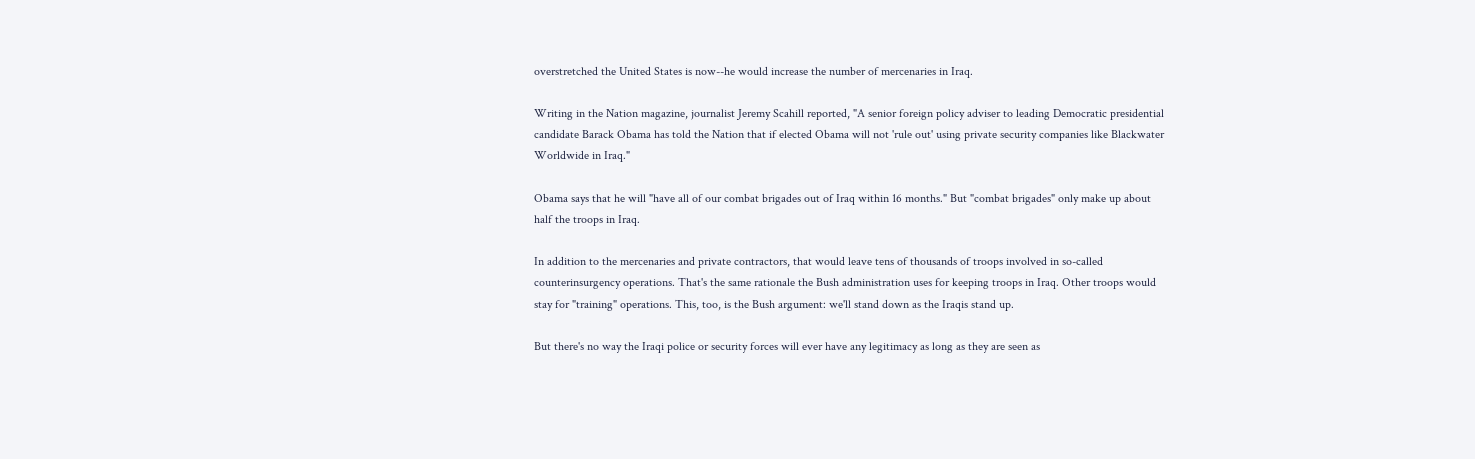overstretched the United States is now--he would increase the number of mercenaries in Iraq.

Writing in the Nation magazine, journalist Jeremy Scahill reported, "A senior foreign policy adviser to leading Democratic presidential candidate Barack Obama has told the Nation that if elected Obama will not 'rule out' using private security companies like Blackwater Worldwide in Iraq."

Obama says that he will "have all of our combat brigades out of Iraq within 16 months." But "combat brigades" only make up about half the troops in Iraq.

In addition to the mercenaries and private contractors, that would leave tens of thousands of troops involved in so-called counterinsurgency operations. That's the same rationale the Bush administration uses for keeping troops in Iraq. Other troops would stay for "training" operations. This, too, is the Bush argument: we'll stand down as the Iraqis stand up.

But there's no way the Iraqi police or security forces will ever have any legitimacy as long as they are seen as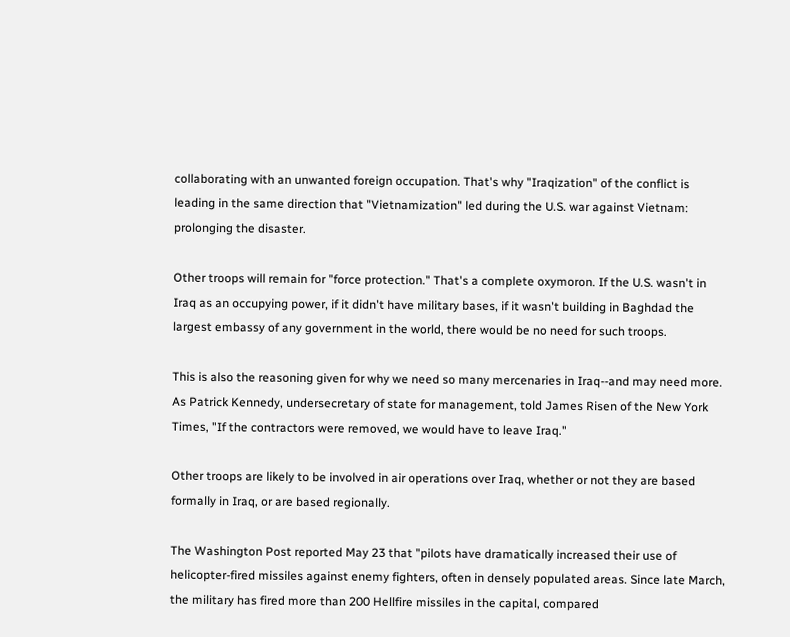collaborating with an unwanted foreign occupation. That's why "Iraqization" of the conflict is leading in the same direction that "Vietnamization" led during the U.S. war against Vietnam: prolonging the disaster.

Other troops will remain for "force protection." That's a complete oxymoron. If the U.S. wasn't in Iraq as an occupying power, if it didn't have military bases, if it wasn't building in Baghdad the largest embassy of any government in the world, there would be no need for such troops.

This is also the reasoning given for why we need so many mercenaries in Iraq--and may need more. As Patrick Kennedy, undersecretary of state for management, told James Risen of the New York Times, "If the contractors were removed, we would have to leave Iraq."

Other troops are likely to be involved in air operations over Iraq, whether or not they are based formally in Iraq, or are based regionally.

The Washington Post reported May 23 that "pilots have dramatically increased their use of helicopter-fired missiles against enemy fighters, often in densely populated areas. Since late March, the military has fired more than 200 Hellfire missiles in the capital, compared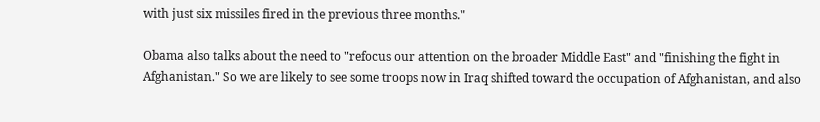with just six missiles fired in the previous three months."

Obama also talks about the need to "refocus our attention on the broader Middle East" and "finishing the fight in Afghanistan." So we are likely to see some troops now in Iraq shifted toward the occupation of Afghanistan, and also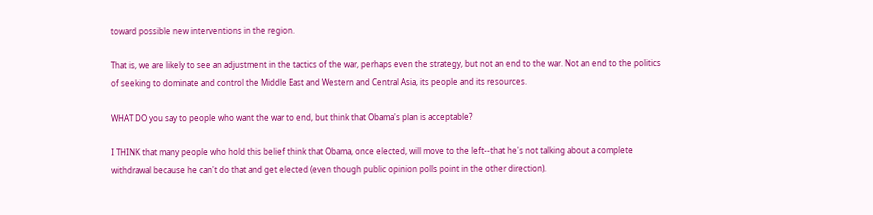toward possible new interventions in the region.

That is, we are likely to see an adjustment in the tactics of the war, perhaps even the strategy, but not an end to the war. Not an end to the politics of seeking to dominate and control the Middle East and Western and Central Asia, its people and its resources.

WHAT DO you say to people who want the war to end, but think that Obama's plan is acceptable?

I THINK that many people who hold this belief think that Obama, once elected, will move to the left--that he's not talking about a complete withdrawal because he can't do that and get elected (even though public opinion polls point in the other direction).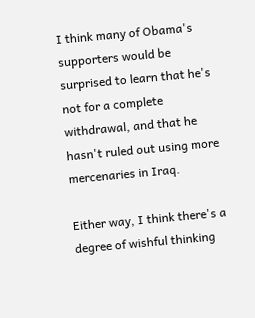I think many of Obama's supporters would be surprised to learn that he's not for a complete withdrawal, and that he hasn't ruled out using more mercenaries in Iraq.

Either way, I think there's a degree of wishful thinking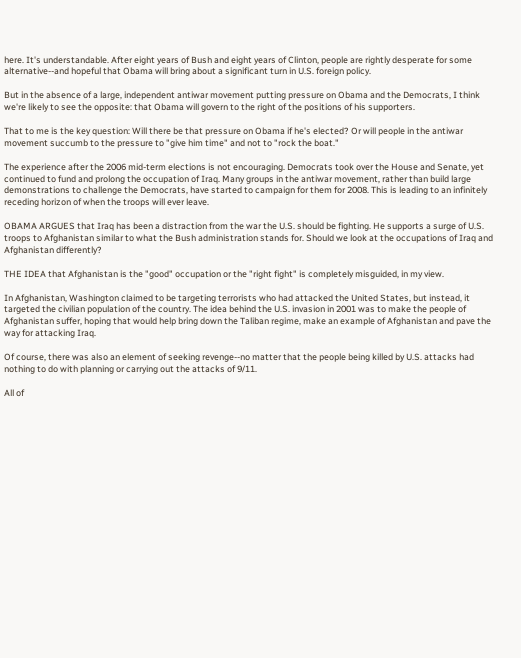here. It's understandable. After eight years of Bush and eight years of Clinton, people are rightly desperate for some alternative--and hopeful that Obama will bring about a significant turn in U.S. foreign policy.

But in the absence of a large, independent antiwar movement putting pressure on Obama and the Democrats, I think we're likely to see the opposite: that Obama will govern to the right of the positions of his supporters.

That to me is the key question: Will there be that pressure on Obama if he's elected? Or will people in the antiwar movement succumb to the pressure to "give him time" and not to "rock the boat."

The experience after the 2006 mid-term elections is not encouraging. Democrats took over the House and Senate, yet continued to fund and prolong the occupation of Iraq. Many groups in the antiwar movement, rather than build large demonstrations to challenge the Democrats, have started to campaign for them for 2008. This is leading to an infinitely receding horizon of when the troops will ever leave.

OBAMA ARGUES that Iraq has been a distraction from the war the U.S. should be fighting. He supports a surge of U.S. troops to Afghanistan similar to what the Bush administration stands for. Should we look at the occupations of Iraq and Afghanistan differently?

THE IDEA that Afghanistan is the "good" occupation or the "right fight" is completely misguided, in my view.

In Afghanistan, Washington claimed to be targeting terrorists who had attacked the United States, but instead, it targeted the civilian population of the country. The idea behind the U.S. invasion in 2001 was to make the people of Afghanistan suffer, hoping that would help bring down the Taliban regime, make an example of Afghanistan and pave the way for attacking Iraq.

Of course, there was also an element of seeking revenge--no matter that the people being killed by U.S. attacks had nothing to do with planning or carrying out the attacks of 9/11.

All of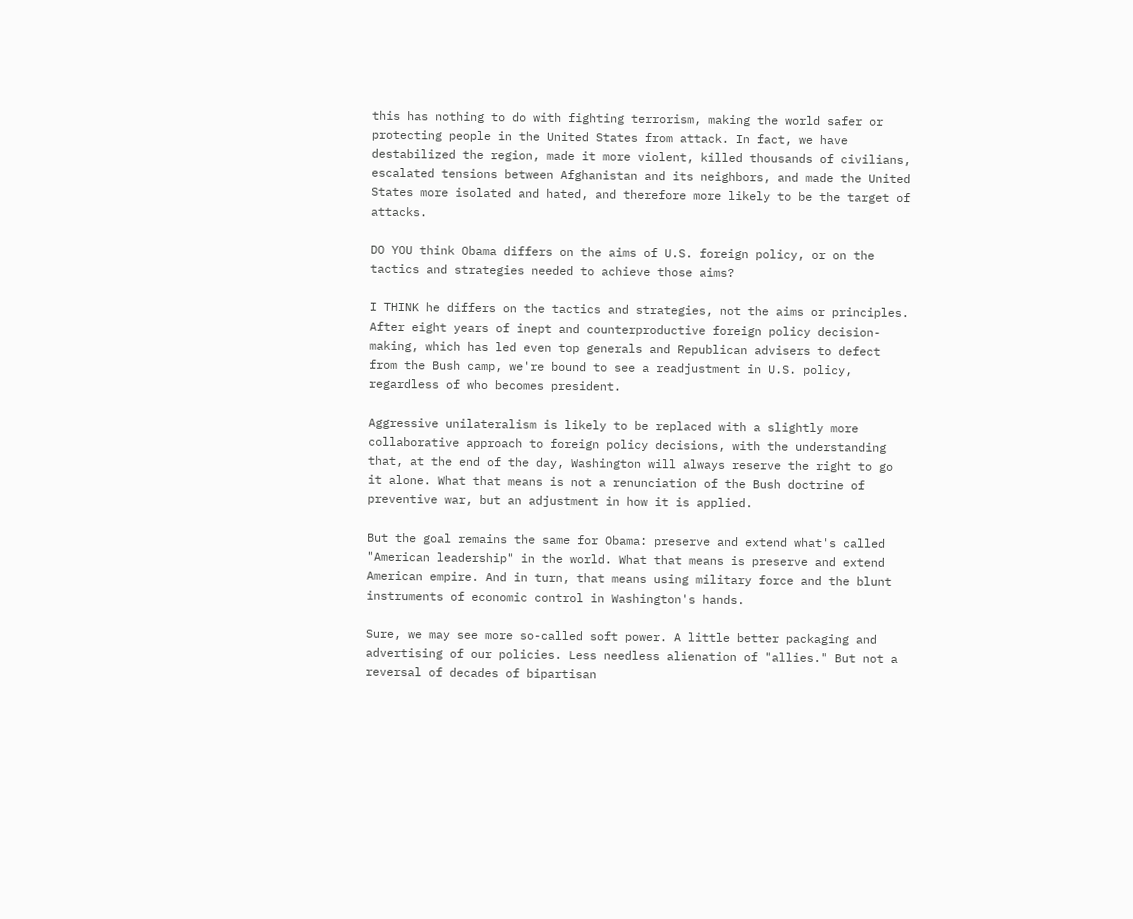this has nothing to do with fighting terrorism, making the world safer or protecting people in the United States from attack. In fact, we have destabilized the region, made it more violent, killed thousands of civilians, escalated tensions between Afghanistan and its neighbors, and made the United States more isolated and hated, and therefore more likely to be the target of attacks.

DO YOU think Obama differs on the aims of U.S. foreign policy, or on the tactics and strategies needed to achieve those aims?

I THINK he differs on the tactics and strategies, not the aims or principles. After eight years of inept and counterproductive foreign policy decision-making, which has led even top generals and Republican advisers to defect from the Bush camp, we're bound to see a readjustment in U.S. policy, regardless of who becomes president.

Aggressive unilateralism is likely to be replaced with a slightly more collaborative approach to foreign policy decisions, with the understanding that, at the end of the day, Washington will always reserve the right to go it alone. What that means is not a renunciation of the Bush doctrine of preventive war, but an adjustment in how it is applied.

But the goal remains the same for Obama: preserve and extend what's called "American leadership" in the world. What that means is preserve and extend American empire. And in turn, that means using military force and the blunt instruments of economic control in Washington's hands.

Sure, we may see more so-called soft power. A little better packaging and advertising of our policies. Less needless alienation of "allies." But not a reversal of decades of bipartisan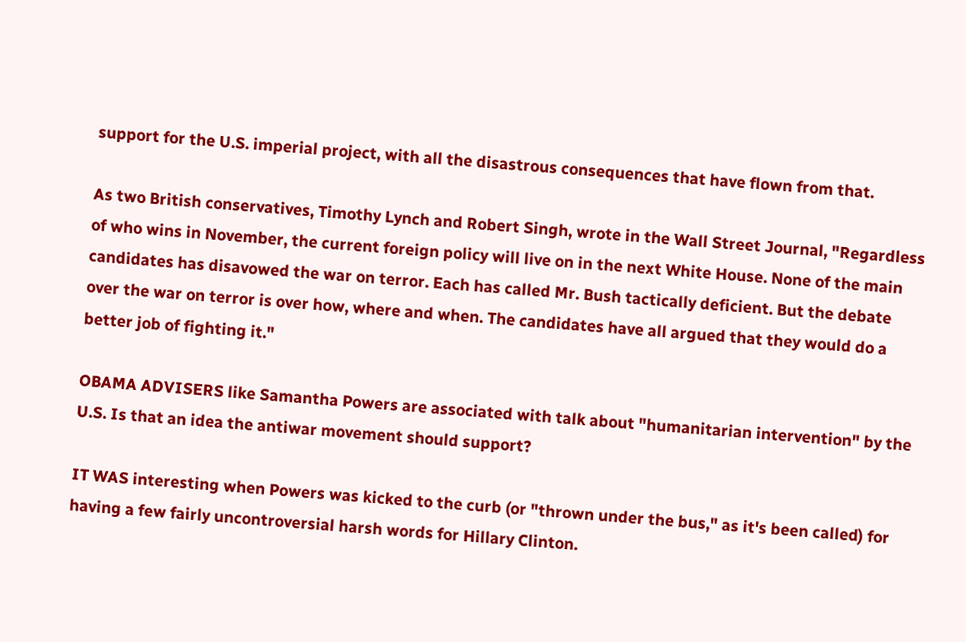support for the U.S. imperial project, with all the disastrous consequences that have flown from that.

As two British conservatives, Timothy Lynch and Robert Singh, wrote in the Wall Street Journal, "Regardless of who wins in November, the current foreign policy will live on in the next White House. None of the main candidates has disavowed the war on terror. Each has called Mr. Bush tactically deficient. But the debate over the war on terror is over how, where and when. The candidates have all argued that they would do a better job of fighting it."

OBAMA ADVISERS like Samantha Powers are associated with talk about "humanitarian intervention" by the U.S. Is that an idea the antiwar movement should support?

IT WAS interesting when Powers was kicked to the curb (or "thrown under the bus," as it's been called) for having a few fairly uncontroversial harsh words for Hillary Clinton.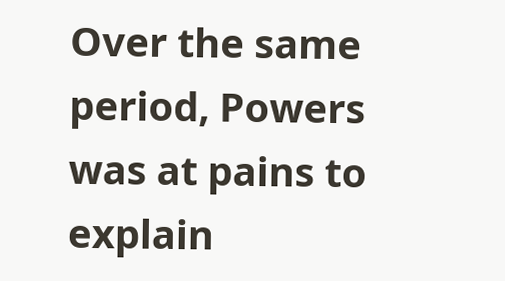Over the same period, Powers was at pains to explain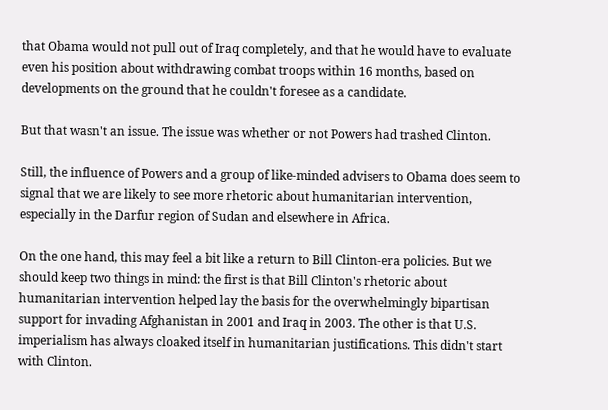that Obama would not pull out of Iraq completely, and that he would have to evaluate even his position about withdrawing combat troops within 16 months, based on developments on the ground that he couldn't foresee as a candidate.

But that wasn't an issue. The issue was whether or not Powers had trashed Clinton.

Still, the influence of Powers and a group of like-minded advisers to Obama does seem to signal that we are likely to see more rhetoric about humanitarian intervention, especially in the Darfur region of Sudan and elsewhere in Africa.

On the one hand, this may feel a bit like a return to Bill Clinton-era policies. But we should keep two things in mind: the first is that Bill Clinton's rhetoric about humanitarian intervention helped lay the basis for the overwhelmingly bipartisan support for invading Afghanistan in 2001 and Iraq in 2003. The other is that U.S. imperialism has always cloaked itself in humanitarian justifications. This didn't start with Clinton.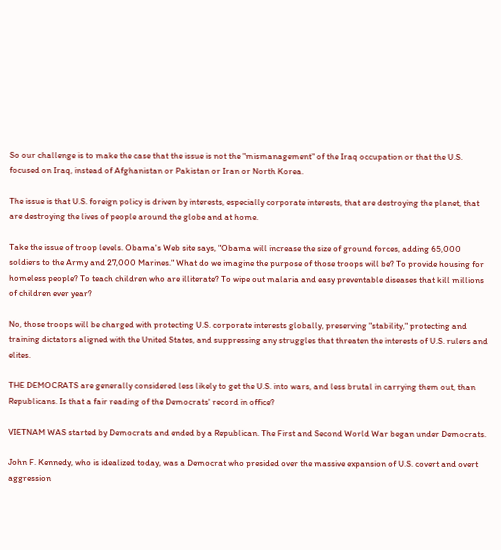So our challenge is to make the case that the issue is not the "mismanagement" of the Iraq occupation or that the U.S. focused on Iraq, instead of Afghanistan or Pakistan or Iran or North Korea.

The issue is that U.S. foreign policy is driven by interests, especially corporate interests, that are destroying the planet, that are destroying the lives of people around the globe and at home.

Take the issue of troop levels. Obama's Web site says, "Obama will increase the size of ground forces, adding 65,000 soldiers to the Army and 27,000 Marines." What do we imagine the purpose of those troops will be? To provide housing for homeless people? To teach children who are illiterate? To wipe out malaria and easy preventable diseases that kill millions of children ever year?

No, those troops will be charged with protecting U.S. corporate interests globally, preserving "stability," protecting and training dictators aligned with the United States, and suppressing any struggles that threaten the interests of U.S. rulers and elites.

THE DEMOCRATS are generally considered less likely to get the U.S. into wars, and less brutal in carrying them out, than Republicans. Is that a fair reading of the Democrats' record in office?

VIETNAM WAS started by Democrats and ended by a Republican. The First and Second World War began under Democrats.

John F. Kennedy, who is idealized today, was a Democrat who presided over the massive expansion of U.S. covert and overt aggression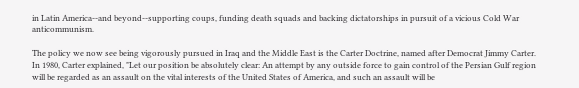in Latin America--and beyond--supporting coups, funding death squads and backing dictatorships in pursuit of a vicious Cold War anticommunism.

The policy we now see being vigorously pursued in Iraq and the Middle East is the Carter Doctrine, named after Democrat Jimmy Carter. In 1980, Carter explained, "Let our position be absolutely clear: An attempt by any outside force to gain control of the Persian Gulf region will be regarded as an assault on the vital interests of the United States of America, and such an assault will be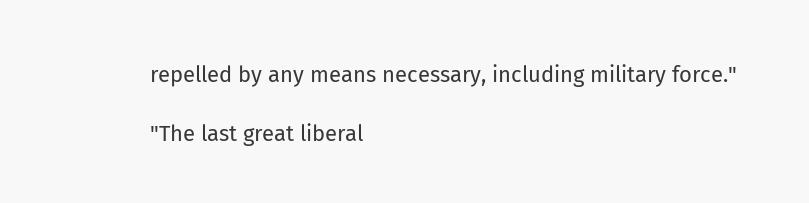repelled by any means necessary, including military force."

"The last great liberal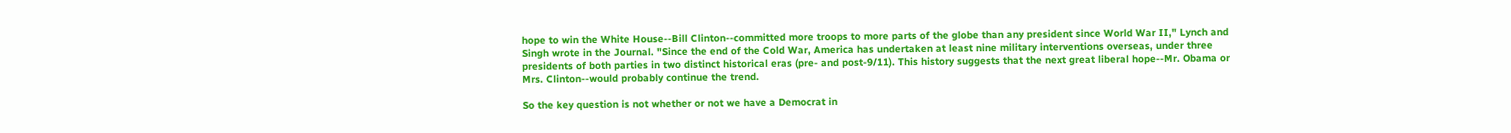hope to win the White House--Bill Clinton--committed more troops to more parts of the globe than any president since World War II," Lynch and Singh wrote in the Journal. "Since the end of the Cold War, America has undertaken at least nine military interventions overseas, under three presidents of both parties in two distinct historical eras (pre- and post-9/11). This history suggests that the next great liberal hope--Mr. Obama or Mrs. Clinton--would probably continue the trend.

So the key question is not whether or not we have a Democrat in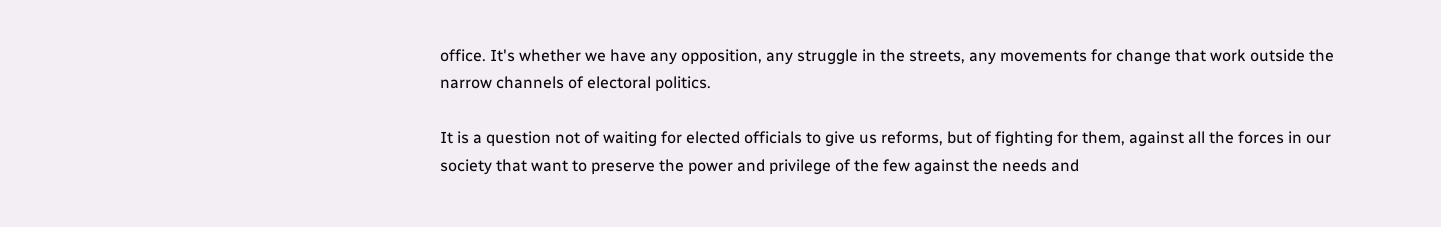office. It's whether we have any opposition, any struggle in the streets, any movements for change that work outside the narrow channels of electoral politics.

It is a question not of waiting for elected officials to give us reforms, but of fighting for them, against all the forces in our society that want to preserve the power and privilege of the few against the needs and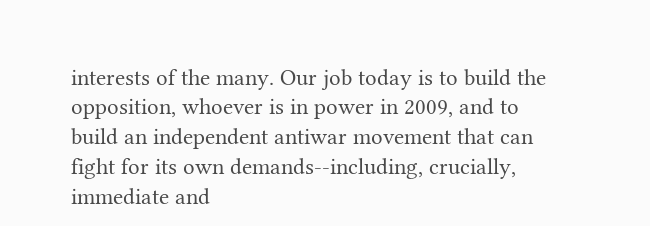interests of the many. Our job today is to build the opposition, whoever is in power in 2009, and to build an independent antiwar movement that can fight for its own demands--including, crucially, immediate and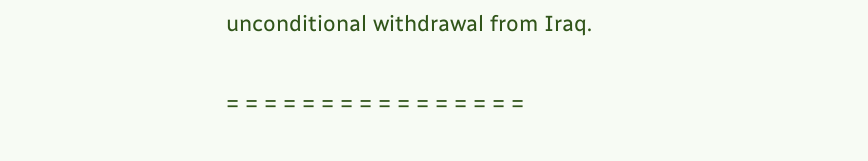unconditional withdrawal from Iraq.

= = = = = = = = = = = = = = = =